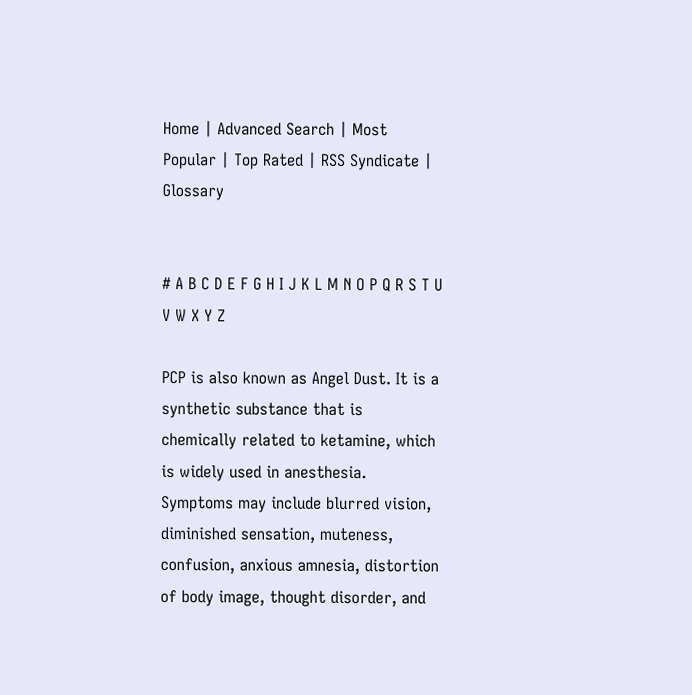Home | Advanced Search | Most Popular | Top Rated | RSS Syndicate | Glossary


# A B C D E F G H I J K L M N O P Q R S T U V W X Y Z

PCP is also known as Angel Dust. It is a synthetic substance that is chemically related to ketamine, which is widely used in anesthesia. Symptoms may include blurred vision, diminished sensation, muteness, confusion, anxious amnesia, distortion of body image, thought disorder, and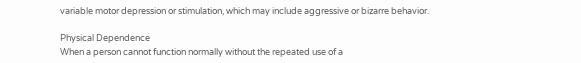variable motor depression or stimulation, which may include aggressive or bizarre behavior.

Physical Dependence
When a person cannot function normally without the repeated use of a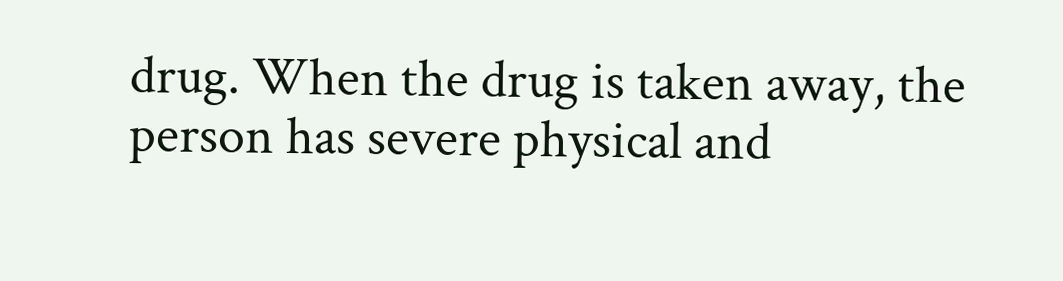drug. When the drug is taken away, the person has severe physical and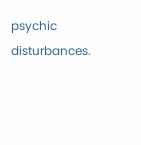psychic disturbances.